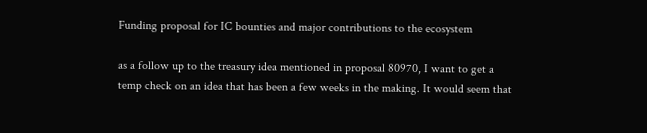Funding proposal for IC bounties and major contributions to the ecosystem

as a follow up to the treasury idea mentioned in proposal 80970, I want to get a temp check on an idea that has been a few weeks in the making. It would seem that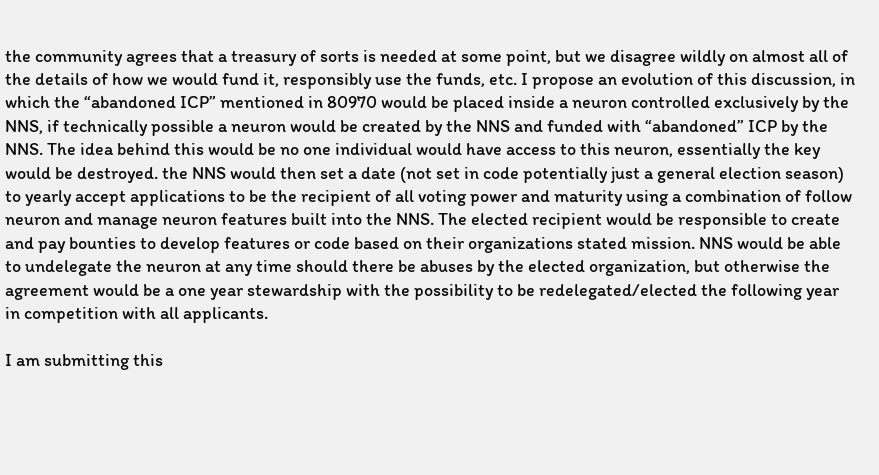the community agrees that a treasury of sorts is needed at some point, but we disagree wildly on almost all of the details of how we would fund it, responsibly use the funds, etc. I propose an evolution of this discussion, in which the “abandoned ICP” mentioned in 80970 would be placed inside a neuron controlled exclusively by the NNS, if technically possible a neuron would be created by the NNS and funded with “abandoned” ICP by the NNS. The idea behind this would be no one individual would have access to this neuron, essentially the key would be destroyed. the NNS would then set a date (not set in code potentially just a general election season) to yearly accept applications to be the recipient of all voting power and maturity using a combination of follow neuron and manage neuron features built into the NNS. The elected recipient would be responsible to create and pay bounties to develop features or code based on their organizations stated mission. NNS would be able to undelegate the neuron at any time should there be abuses by the elected organization, but otherwise the agreement would be a one year stewardship with the possibility to be redelegated/elected the following year in competition with all applicants.

I am submitting this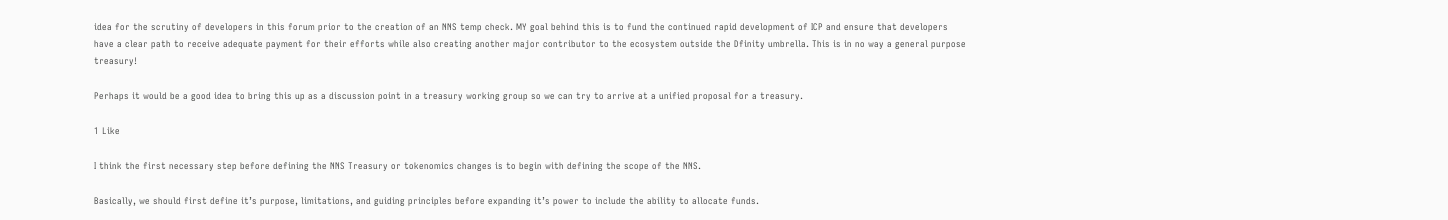idea for the scrutiny of developers in this forum prior to the creation of an NNS temp check. MY goal behind this is to fund the continued rapid development of ICP and ensure that developers have a clear path to receive adequate payment for their efforts while also creating another major contributor to the ecosystem outside the Dfinity umbrella. This is in no way a general purpose treasury!

Perhaps it would be a good idea to bring this up as a discussion point in a treasury working group so we can try to arrive at a unified proposal for a treasury.

1 Like

I think the first necessary step before defining the NNS Treasury or tokenomics changes is to begin with defining the scope of the NNS.

Basically, we should first define it’s purpose, limitations, and guiding principles before expanding it’s power to include the ability to allocate funds.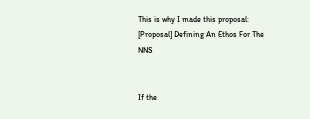This is why I made this proposal: [Proposal] Defining An Ethos For The NNS


If the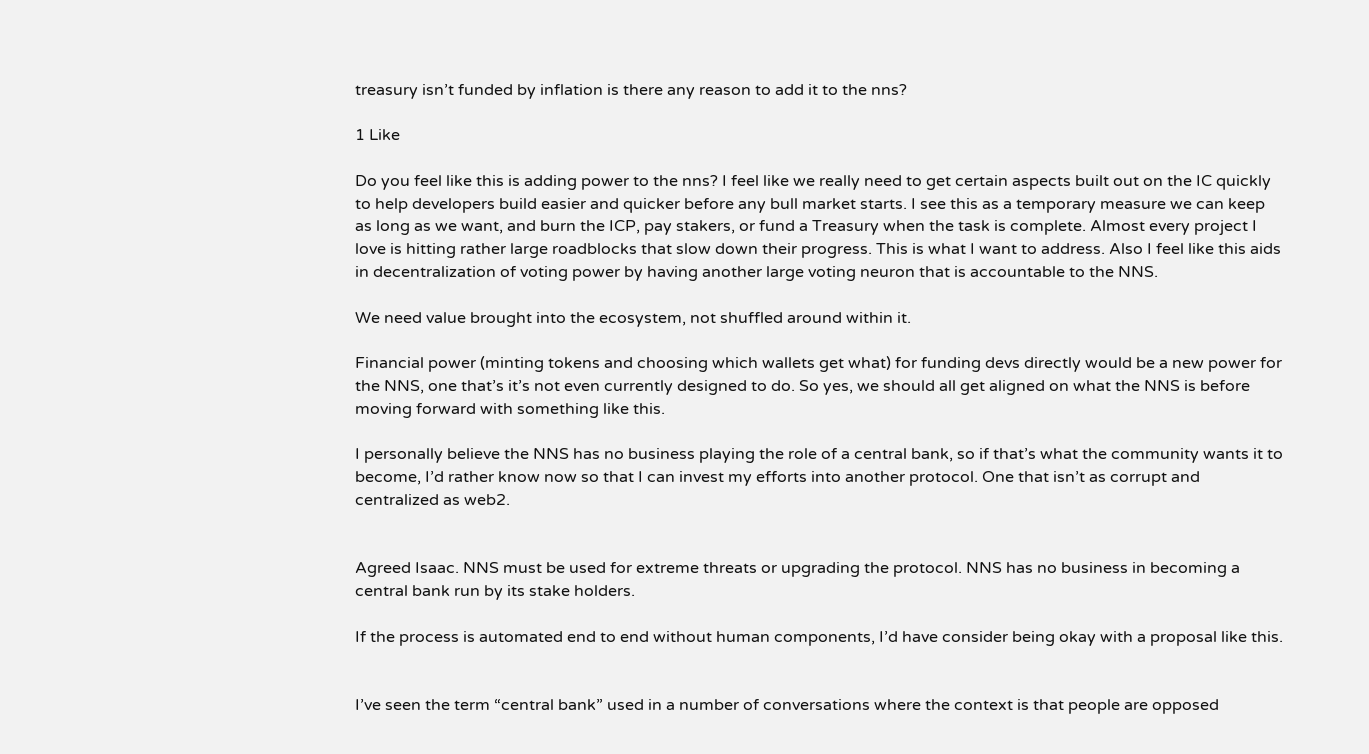treasury isn’t funded by inflation is there any reason to add it to the nns?

1 Like

Do you feel like this is adding power to the nns? I feel like we really need to get certain aspects built out on the IC quickly to help developers build easier and quicker before any bull market starts. I see this as a temporary measure we can keep as long as we want, and burn the ICP, pay stakers, or fund a Treasury when the task is complete. Almost every project I love is hitting rather large roadblocks that slow down their progress. This is what I want to address. Also I feel like this aids in decentralization of voting power by having another large voting neuron that is accountable to the NNS.

We need value brought into the ecosystem, not shuffled around within it.

Financial power (minting tokens and choosing which wallets get what) for funding devs directly would be a new power for the NNS, one that’s it’s not even currently designed to do. So yes, we should all get aligned on what the NNS is before moving forward with something like this.

I personally believe the NNS has no business playing the role of a central bank, so if that’s what the community wants it to become, I’d rather know now so that I can invest my efforts into another protocol. One that isn’t as corrupt and centralized as web2.


Agreed Isaac. NNS must be used for extreme threats or upgrading the protocol. NNS has no business in becoming a central bank run by its stake holders.

If the process is automated end to end without human components, I’d have consider being okay with a proposal like this.


I’ve seen the term “central bank” used in a number of conversations where the context is that people are opposed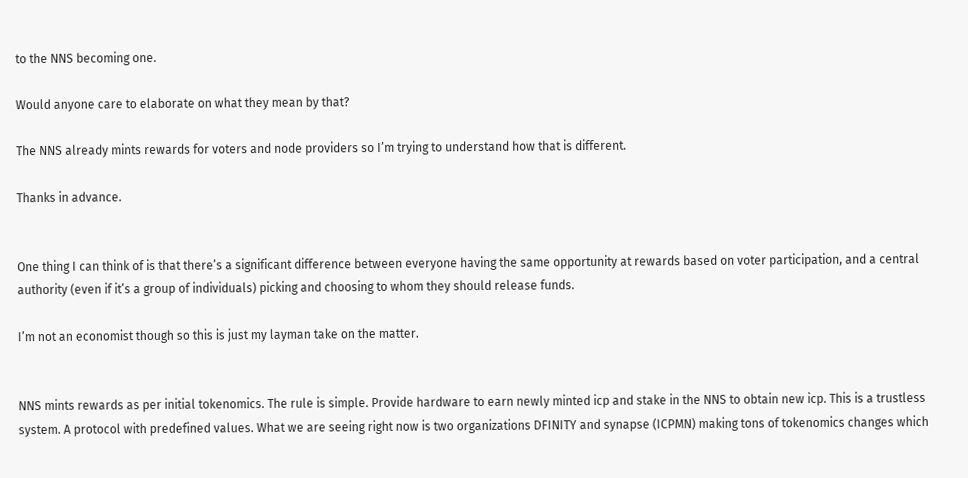to the NNS becoming one.

Would anyone care to elaborate on what they mean by that?

The NNS already mints rewards for voters and node providers so I’m trying to understand how that is different.

Thanks in advance.


One thing I can think of is that there’s a significant difference between everyone having the same opportunity at rewards based on voter participation, and a central authority (even if it’s a group of individuals) picking and choosing to whom they should release funds.

I’m not an economist though so this is just my layman take on the matter.


NNS mints rewards as per initial tokenomics. The rule is simple. Provide hardware to earn newly minted icp and stake in the NNS to obtain new icp. This is a trustless system. A protocol with predefined values. What we are seeing right now is two organizations DFINITY and synapse (ICPMN) making tons of tokenomics changes which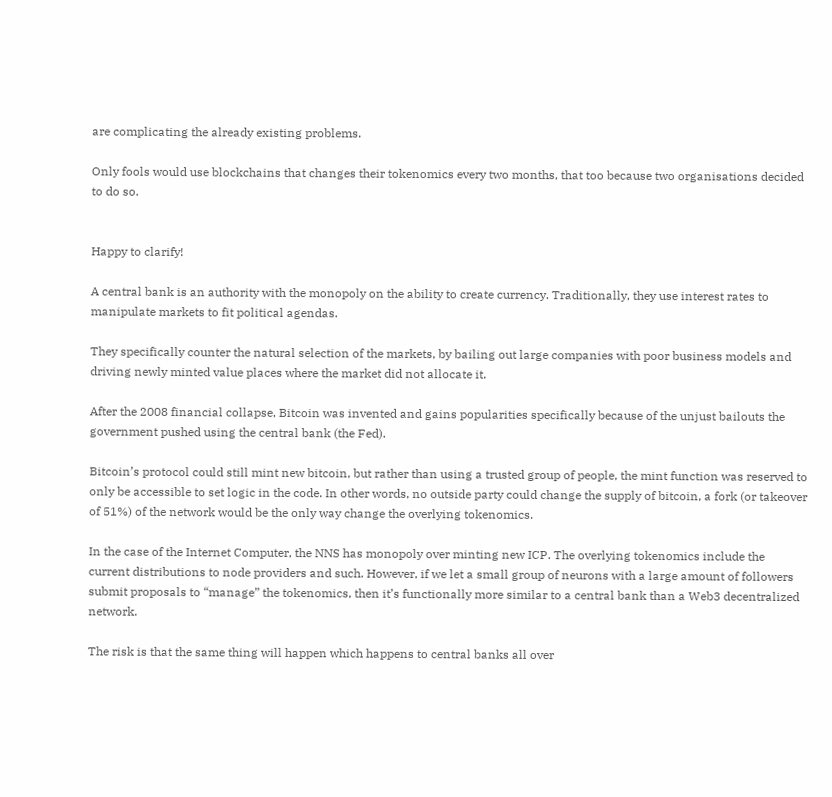are complicating the already existing problems.

Only fools would use blockchains that changes their tokenomics every two months, that too because two organisations decided to do so.


Happy to clarify!

A central bank is an authority with the monopoly on the ability to create currency. Traditionally, they use interest rates to manipulate markets to fit political agendas.

They specifically counter the natural selection of the markets, by bailing out large companies with poor business models and driving newly minted value places where the market did not allocate it.

After the 2008 financial collapse, Bitcoin was invented and gains popularities specifically because of the unjust bailouts the government pushed using the central bank (the Fed).

Bitcoin’s protocol could still mint new bitcoin, but rather than using a trusted group of people, the mint function was reserved to only be accessible to set logic in the code. In other words, no outside party could change the supply of bitcoin, a fork (or takeover of 51%) of the network would be the only way change the overlying tokenomics.

In the case of the Internet Computer, the NNS has monopoly over minting new ICP. The overlying tokenomics include the current distributions to node providers and such. However, if we let a small group of neurons with a large amount of followers submit proposals to “manage” the tokenomics, then it’s functionally more similar to a central bank than a Web3 decentralized network.

The risk is that the same thing will happen which happens to central banks all over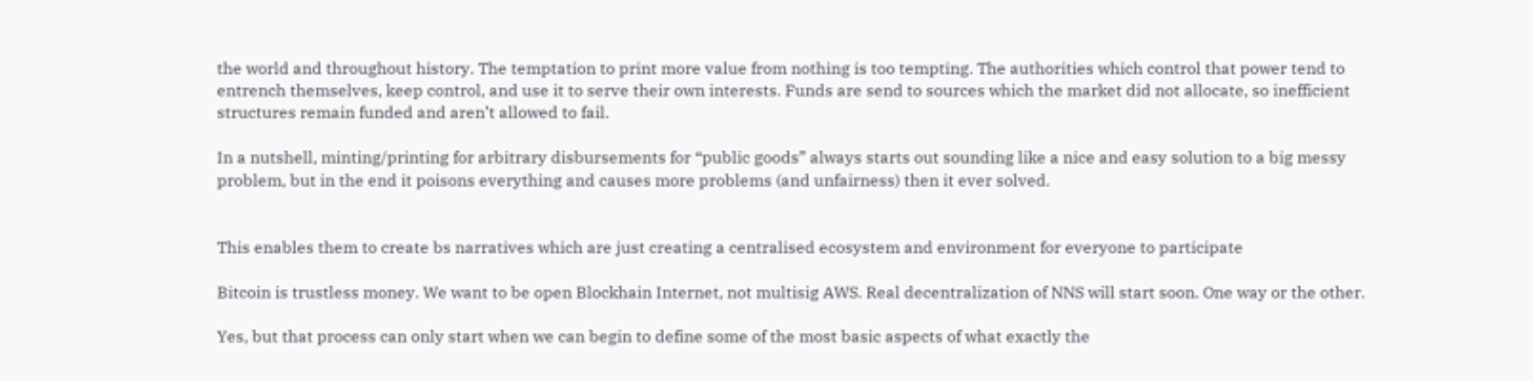the world and throughout history. The temptation to print more value from nothing is too tempting. The authorities which control that power tend to entrench themselves, keep control, and use it to serve their own interests. Funds are send to sources which the market did not allocate, so inefficient structures remain funded and aren’t allowed to fail.

In a nutshell, minting/printing for arbitrary disbursements for “public goods” always starts out sounding like a nice and easy solution to a big messy problem, but in the end it poisons everything and causes more problems (and unfairness) then it ever solved.


This enables them to create bs narratives which are just creating a centralised ecosystem and environment for everyone to participate

Bitcoin is trustless money. We want to be open Blockhain Internet, not multisig AWS. Real decentralization of NNS will start soon. One way or the other.

Yes, but that process can only start when we can begin to define some of the most basic aspects of what exactly the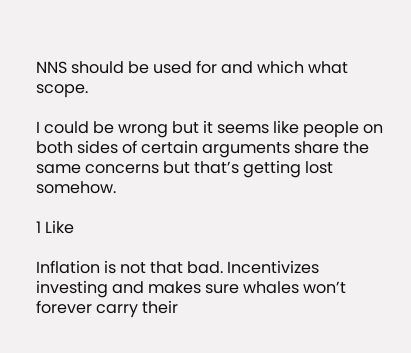NNS should be used for and which what scope.

I could be wrong but it seems like people on both sides of certain arguments share the same concerns but that’s getting lost somehow.

1 Like

Inflation is not that bad. Incentivizes investing and makes sure whales won’t forever carry their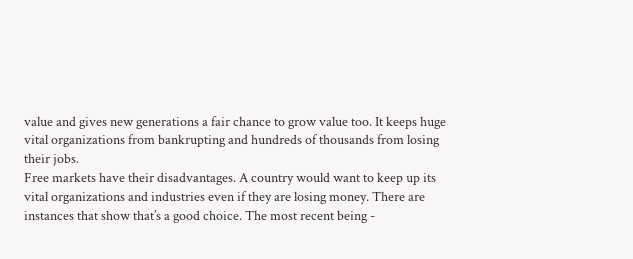value and gives new generations a fair chance to grow value too. It keeps huge vital organizations from bankrupting and hundreds of thousands from losing their jobs.
Free markets have their disadvantages. A country would want to keep up its vital organizations and industries even if they are losing money. There are instances that show that’s a good choice. The most recent being -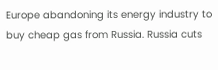Europe abandoning its energy industry to buy cheap gas from Russia. Russia cuts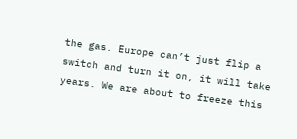the gas. Europe can’t just flip a switch and turn it on, it will take years. We are about to freeze this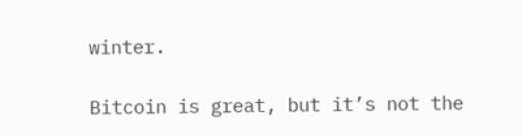winter.

Bitcoin is great, but it’s not the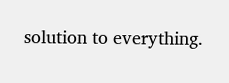solution to everything.